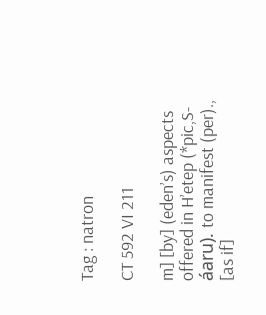Tag : natron

CT 592 VI 211

m] [by] (eden’s) aspects offered in H’etep (*pic,S-áaru). to manifest (per)., [as if]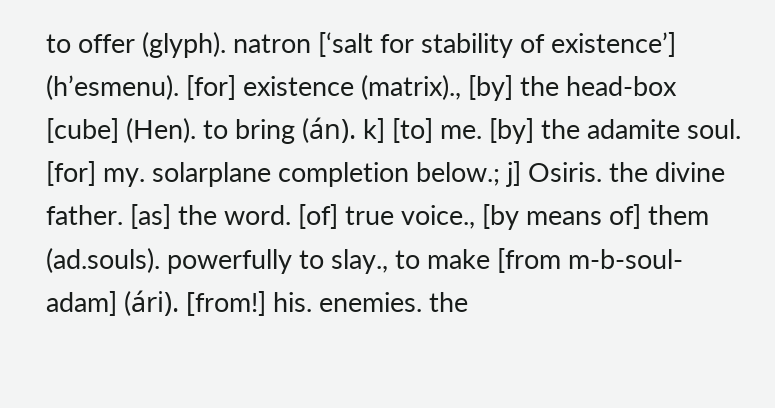to offer (glyph). natron [‘salt for stability of existence’] (h’esmenu). [for] existence (matrix)., [by] the head-box [cube] (Hen). to bring (án). k] [to] me. [by] the adamite soul. [for] my. solarplane completion below.; j] Osiris. the divine father. [as] the word. [of] true voice., [by means of] them (ad.souls). powerfully to slay., to make [from m-b-soul-adam] (ári). [from!] his. enemies. the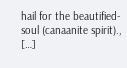hail for the beautified-soul (canaanite spirit)., […]